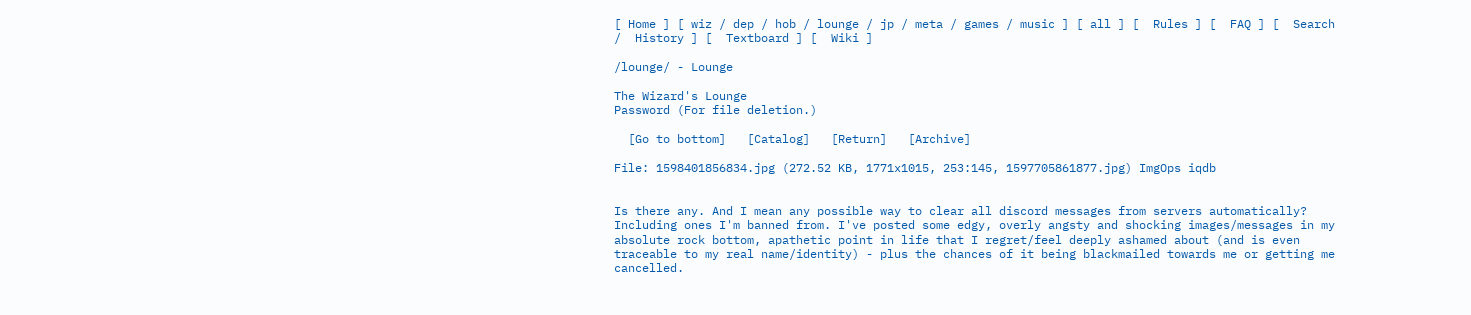[ Home ] [ wiz / dep / hob / lounge / jp / meta / games / music ] [ all ] [  Rules ] [  FAQ ] [  Search /  History ] [  Textboard ] [  Wiki ]

/lounge/ - Lounge

The Wizard's Lounge
Password (For file deletion.)

  [Go to bottom]   [Catalog]   [Return]   [Archive]

File: 1598401856834.jpg (272.52 KB, 1771x1015, 253:145, 1597705861877.jpg) ImgOps iqdb


Is there any. And I mean any possible way to clear all discord messages from servers automatically? Including ones I'm banned from. I've posted some edgy, overly angsty and shocking images/messages in my absolute rock bottom, apathetic point in life that I regret/feel deeply ashamed about (and is even traceable to my real name/identity) - plus the chances of it being blackmailed towards me or getting me cancelled.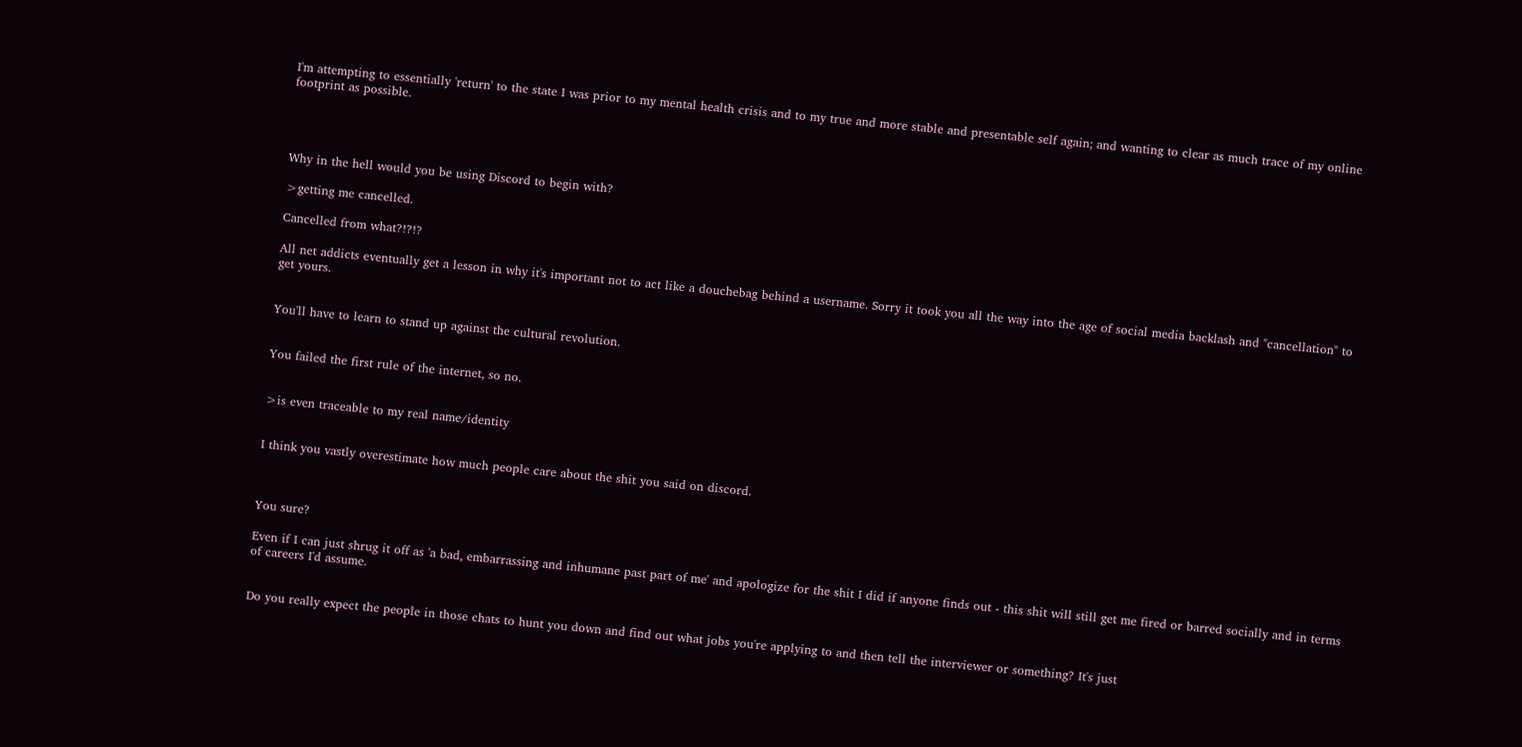I'm attempting to essentially 'return' to the state I was prior to my mental health crisis and to my true and more stable and presentable self again; and wanting to clear as much trace of my online footprint as possible.




Why in the hell would you be using Discord to begin with?

>getting me cancelled.

Cancelled from what?!?!?

All net addicts eventually get a lesson in why it's important not to act like a douchebag behind a username. Sorry it took you all the way into the age of social media backlash and "cancellation" to get yours.


You'll have to learn to stand up against the cultural revolution.


You failed the first rule of the internet, so no.


>is even traceable to my real name/identity


I think you vastly overestimate how much people care about the shit you said on discord.



You sure?

Even if I can just shrug it off as 'a bad, embarrassing and inhumane past part of me' and apologize for the shit I did if anyone finds out - this shit will still get me fired or barred socially and in terms of careers I'd assume.


Do you really expect the people in those chats to hunt you down and find out what jobs you're applying to and then tell the interviewer or something? It's just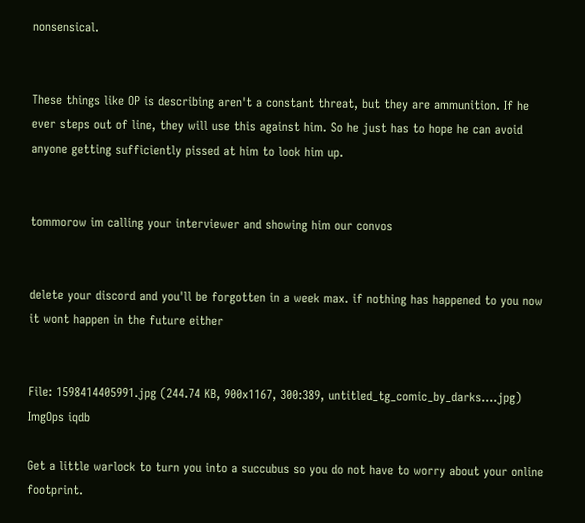nonsensical.


These things like OP is describing aren't a constant threat, but they are ammunition. If he ever steps out of line, they will use this against him. So he just has to hope he can avoid anyone getting sufficiently pissed at him to look him up.


tommorow im calling your interviewer and showing him our convos


delete your discord and you'll be forgotten in a week max. if nothing has happened to you now it wont happen in the future either


File: 1598414405991.jpg (244.74 KB, 900x1167, 300:389, untitled_tg_comic_by_darks….jpg) ImgOps iqdb

Get a little warlock to turn you into a succubus so you do not have to worry about your online footprint.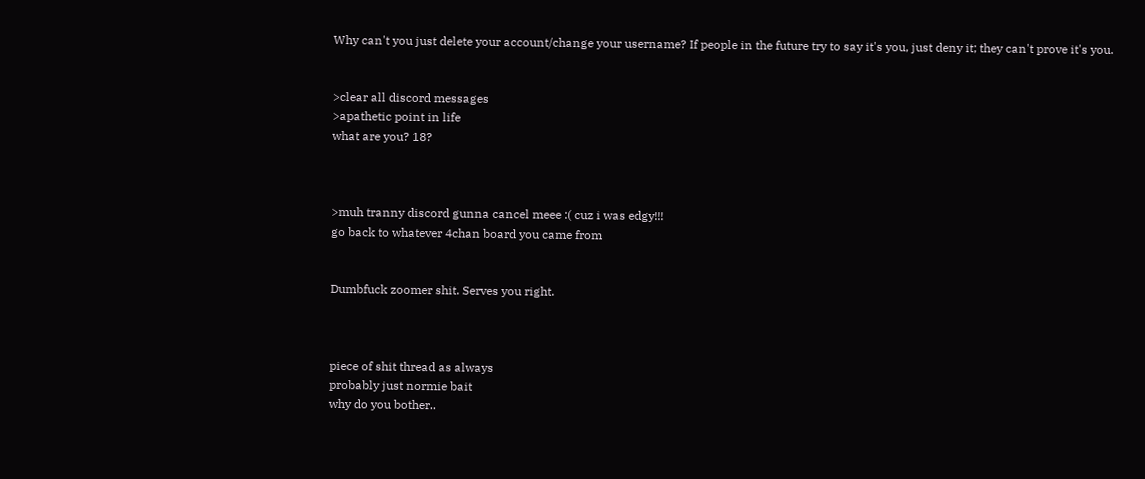Why can't you just delete your account/change your username? If people in the future try to say it's you, just deny it; they can't prove it's you.


>clear all discord messages
>apathetic point in life
what are you? 18?



>muh tranny discord gunna cancel meee :( cuz i was edgy!!!
go back to whatever 4chan board you came from


Dumbfuck zoomer shit. Serves you right.



piece of shit thread as always
probably just normie bait
why do you bother..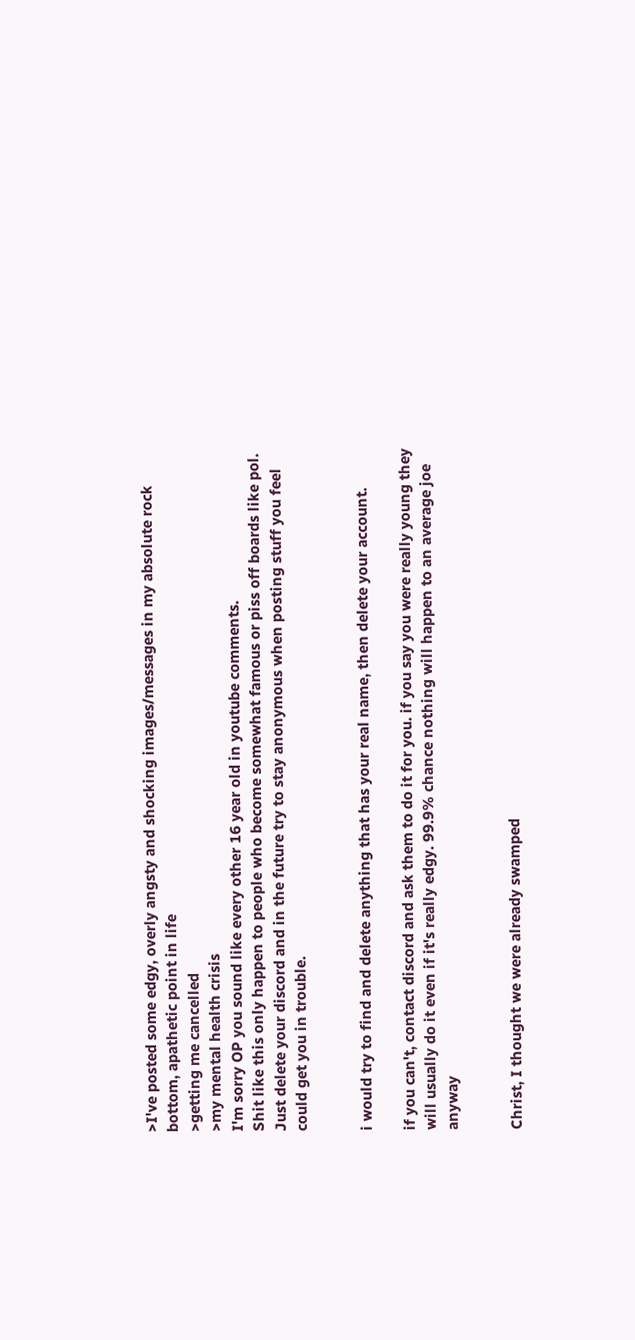>I've posted some edgy, overly angsty and shocking images/messages in my absolute rock bottom, apathetic point in life
>getting me cancelled
>my mental health crisis
I'm sorry OP you sound like every other 16 year old in youtube comments.
Shit like this only happen to people who become somewhat famous or piss off boards like pol. Just delete your discord and in the future try to stay anonymous when posting stuff you feel could get you in trouble.


i would try to find and delete anything that has your real name, then delete your account.

if you can't, contact discord and ask them to do it for you. if you say you were really young they will usually do it even if it's really edgy. 99.9% chance nothing will happen to an average joe anyway


Christ, I thought we were already swamped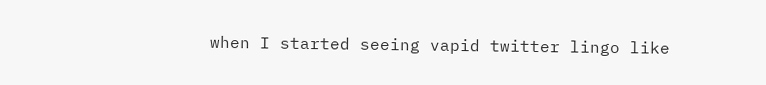when I started seeing vapid twitter lingo like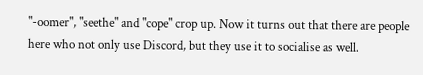"-oomer", "seethe" and "cope" crop up. Now it turns out that there are people here who not only use Discord, but they use it to socialise as well.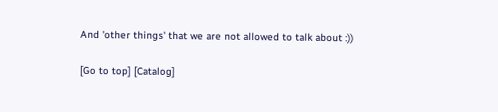And 'other things' that we are not allowed to talk about :))

[Go to top] [Catalog]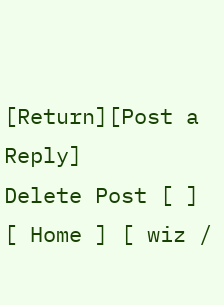[Return][Post a Reply]
Delete Post [ ]
[ Home ] [ wiz /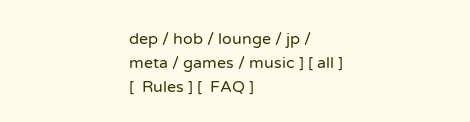dep / hob / lounge / jp / meta / games / music ] [ all ] [  Rules ] [  FAQ ]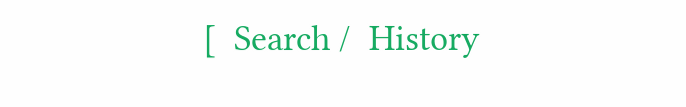[  Search /  History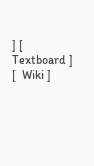] [  Textboard ] [  Wiki ]